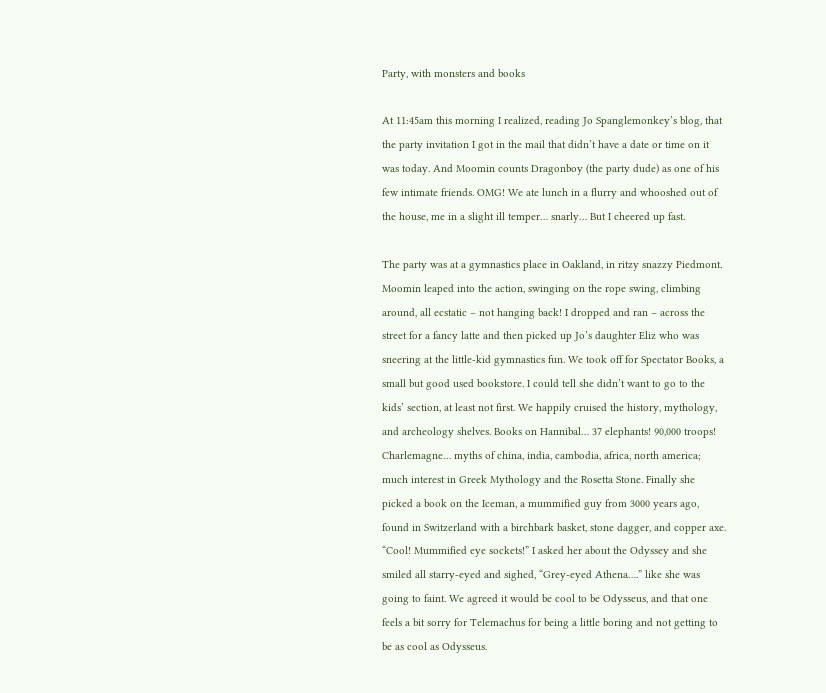Party, with monsters and books

At 11:45am this morning I realized, reading Jo Spanglemonkey’s blog, that the party invitation I got in the mail that didn’t have a date or time on it was today. And Moomin counts Dragonboy (the party dude) as one of his few intimate friends. OMG! We ate lunch in a flurry and whooshed out of the house, me in a slight ill temper… snarly… But I cheered up fast.

The party was at a gymnastics place in Oakland, in ritzy snazzy Piedmont. Moomin leaped into the action, swinging on the rope swing, climbing around, all ecstatic – not hanging back! I dropped and ran – across the street for a fancy latte and then picked up Jo’s daughter Eliz who was sneering at the little-kid gymnastics fun. We took off for Spectator Books, a small but good used bookstore. I could tell she didn’t want to go to the kids’ section, at least not first. We happily cruised the history, mythology, and archeology shelves. Books on Hannibal… 37 elephants! 90,000 troops! Charlemagne… myths of china, india, cambodia, africa, north america; much interest in Greek Mythology and the Rosetta Stone. Finally she picked a book on the Iceman, a mummified guy from 3000 years ago, found in Switzerland with a birchbark basket, stone dagger, and copper axe. “Cool! Mummified eye sockets!” I asked her about the Odyssey and she smiled all starry-eyed and sighed, “Grey-eyed Athena….” like she was going to faint. We agreed it would be cool to be Odysseus, and that one feels a bit sorry for Telemachus for being a little boring and not getting to be as cool as Odysseus.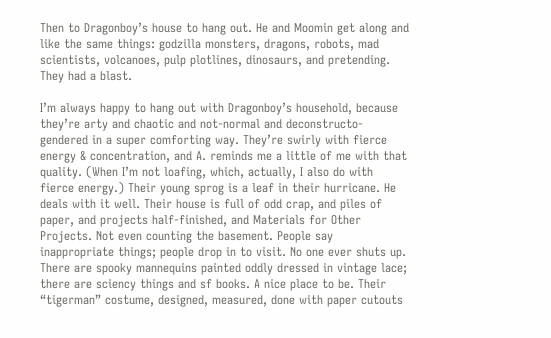Then to Dragonboy’s house to hang out. He and Moomin get along and like the same things: godzilla monsters, dragons, robots, mad scientists, volcanoes, pulp plotlines, dinosaurs, and pretending. They had a blast.

I’m always happy to hang out with Dragonboy’s household, because they’re arty and chaotic and not-normal and deconstructo-gendered in a super comforting way. They’re swirly with fierce energy & concentration, and A. reminds me a little of me with that quality. (When I’m not loafing, which, actually, I also do with fierce energy.) Their young sprog is a leaf in their hurricane. He deals with it well. Their house is full of odd crap, and piles of paper, and projects half-finished, and Materials for Other Projects. Not even counting the basement. People say inappropriate things; people drop in to visit. No one ever shuts up. There are spooky mannequins painted oddly dressed in vintage lace; there are sciency things and sf books. A nice place to be. Their “tigerman” costume, designed, measured, done with paper cutouts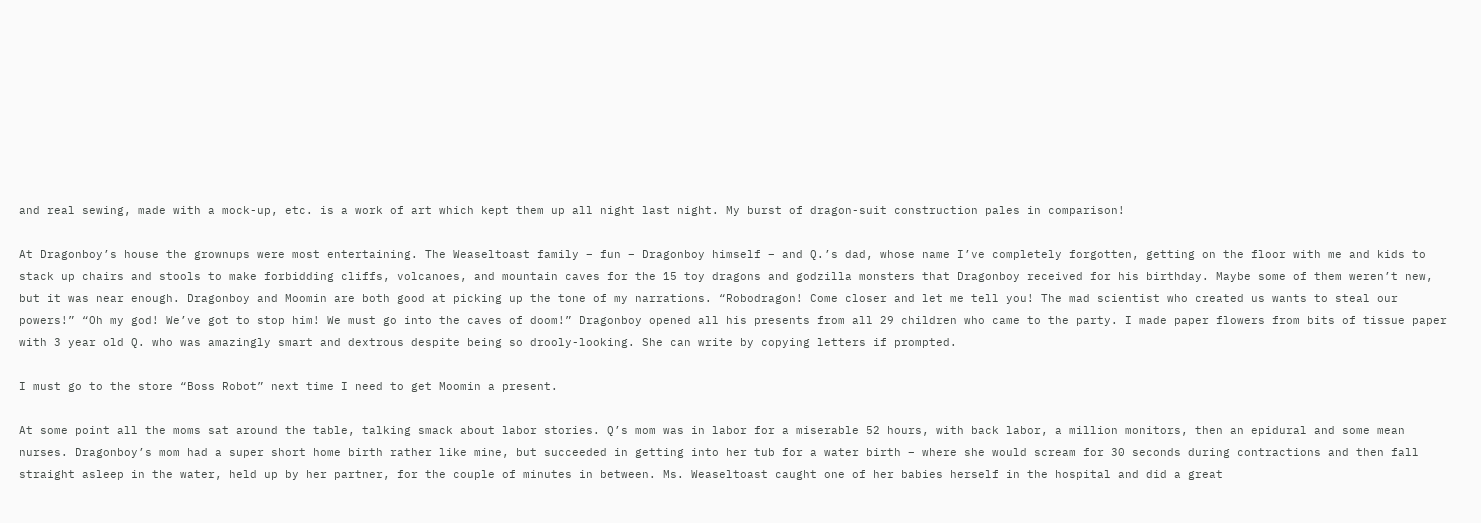and real sewing, made with a mock-up, etc. is a work of art which kept them up all night last night. My burst of dragon-suit construction pales in comparison!

At Dragonboy’s house the grownups were most entertaining. The Weaseltoast family – fun – Dragonboy himself – and Q.’s dad, whose name I’ve completely forgotten, getting on the floor with me and kids to stack up chairs and stools to make forbidding cliffs, volcanoes, and mountain caves for the 15 toy dragons and godzilla monsters that Dragonboy received for his birthday. Maybe some of them weren’t new, but it was near enough. Dragonboy and Moomin are both good at picking up the tone of my narrations. “Robodragon! Come closer and let me tell you! The mad scientist who created us wants to steal our powers!” “Oh my god! We’ve got to stop him! We must go into the caves of doom!” Dragonboy opened all his presents from all 29 children who came to the party. I made paper flowers from bits of tissue paper with 3 year old Q. who was amazingly smart and dextrous despite being so drooly-looking. She can write by copying letters if prompted.

I must go to the store “Boss Robot” next time I need to get Moomin a present.

At some point all the moms sat around the table, talking smack about labor stories. Q’s mom was in labor for a miserable 52 hours, with back labor, a million monitors, then an epidural and some mean nurses. Dragonboy’s mom had a super short home birth rather like mine, but succeeded in getting into her tub for a water birth – where she would scream for 30 seconds during contractions and then fall straight asleep in the water, held up by her partner, for the couple of minutes in between. Ms. Weaseltoast caught one of her babies herself in the hospital and did a great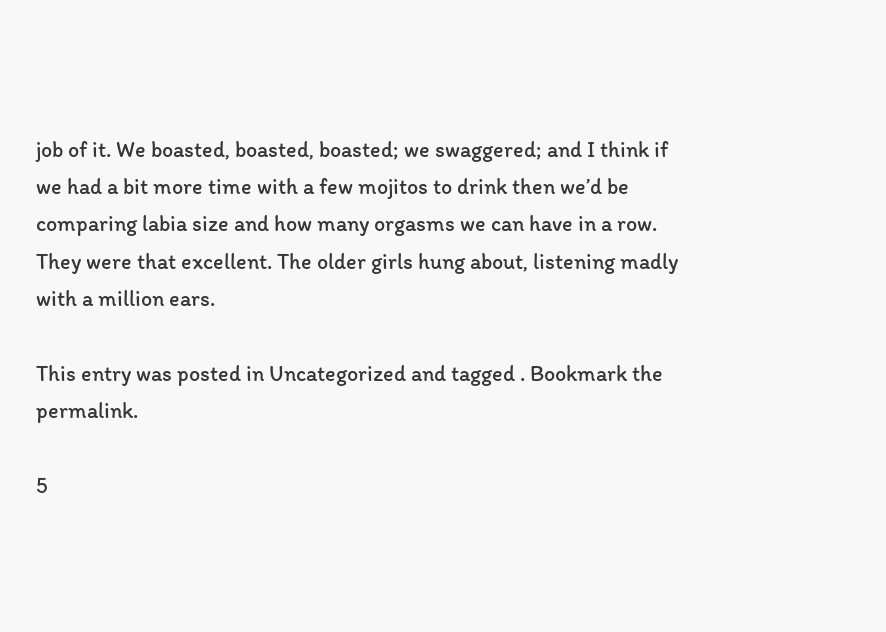job of it. We boasted, boasted, boasted; we swaggered; and I think if we had a bit more time with a few mojitos to drink then we’d be comparing labia size and how many orgasms we can have in a row. They were that excellent. The older girls hung about, listening madly with a million ears.

This entry was posted in Uncategorized and tagged . Bookmark the permalink.

5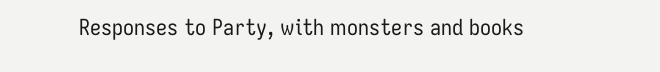Responses to Party, with monsters and books